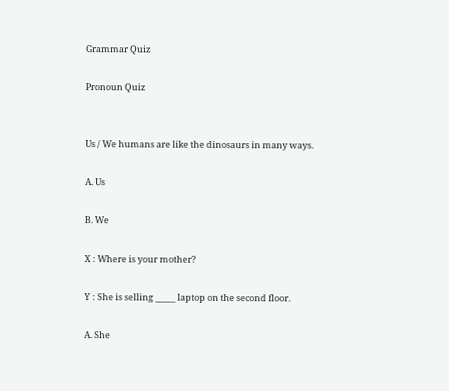Grammar Quiz

Pronoun Quiz


Us / We humans are like the dinosaurs in many ways.

A. Us

B. We

X : Where is your mother?

Y : She is selling _____ laptop on the second floor.

A. She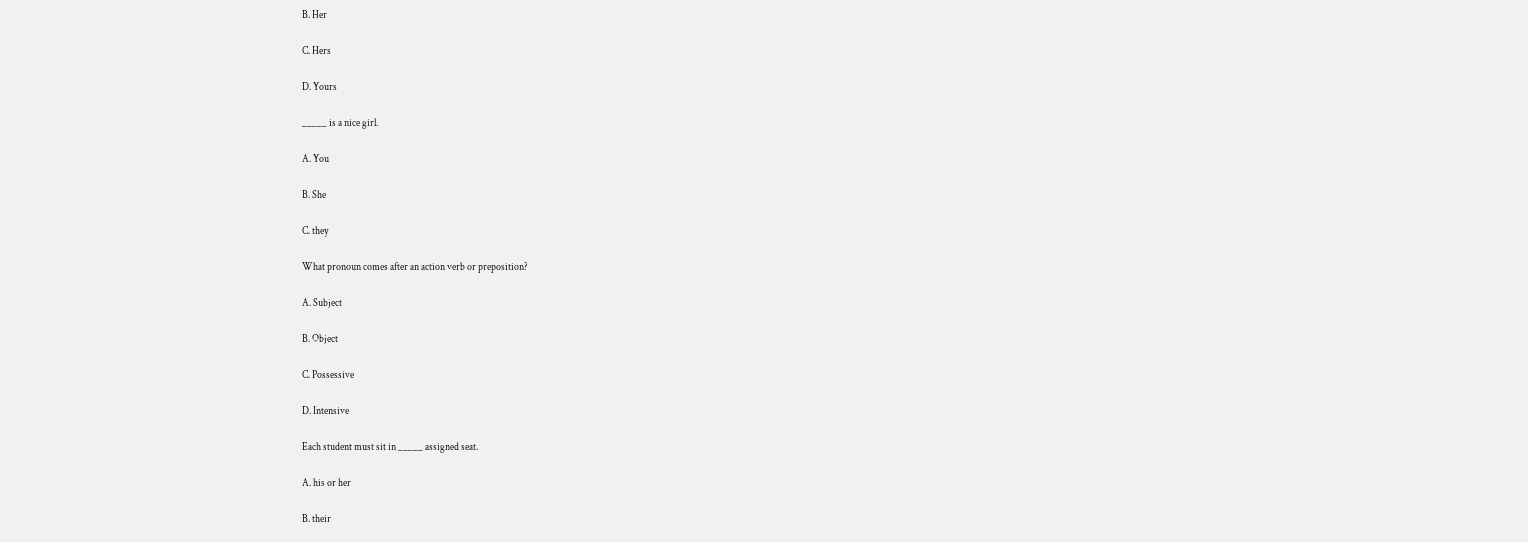B. Her

C. Hers

D. Yours

_____ is a nice girl.

A. You

B. She

C. they

What pronoun comes after an action verb or preposition?

A. Subject

B. Object

C. Possessive

D. Intensive

Each student must sit in _____ assigned seat.

A. his or her

B. their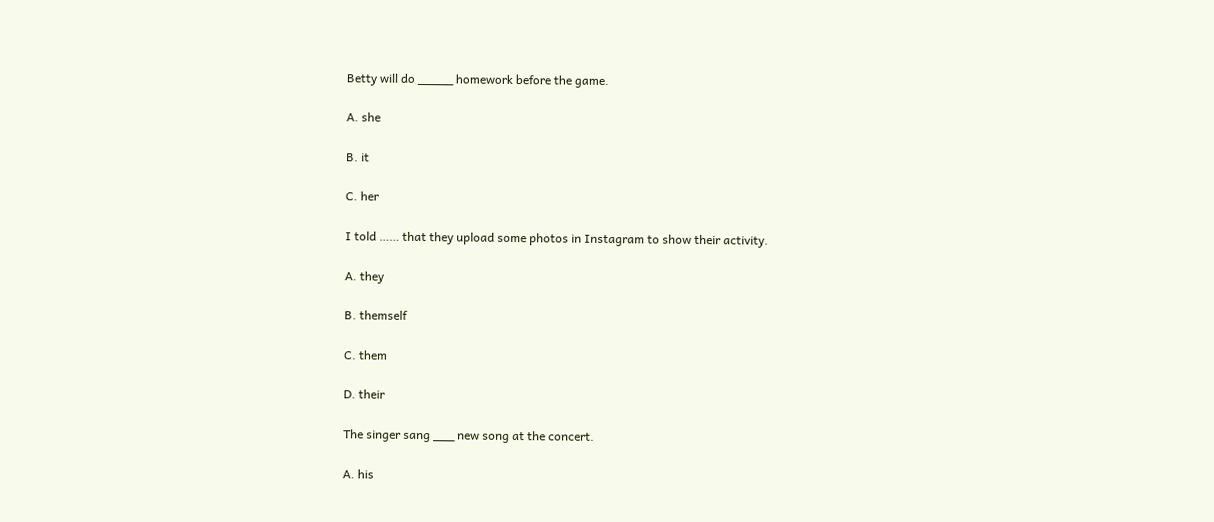Betty will do _____ homework before the game.

A. she

B. it

C. her

I told …… that they upload some photos in Instagram to show their activity.

A. they

B. themself

C. them

D. their

The singer sang ___ new song at the concert.

A. his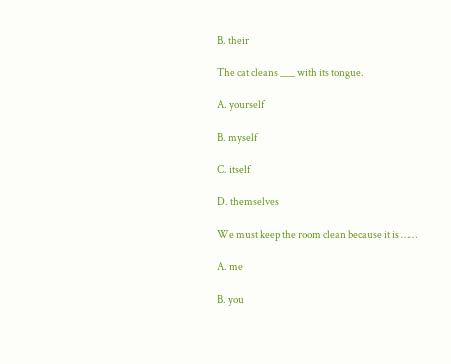B. their

The cat cleans ___ with its tongue.

A. yourself

B. myself

C. itself

D. themselves

We must keep the room clean because it is ……

A. me

B. you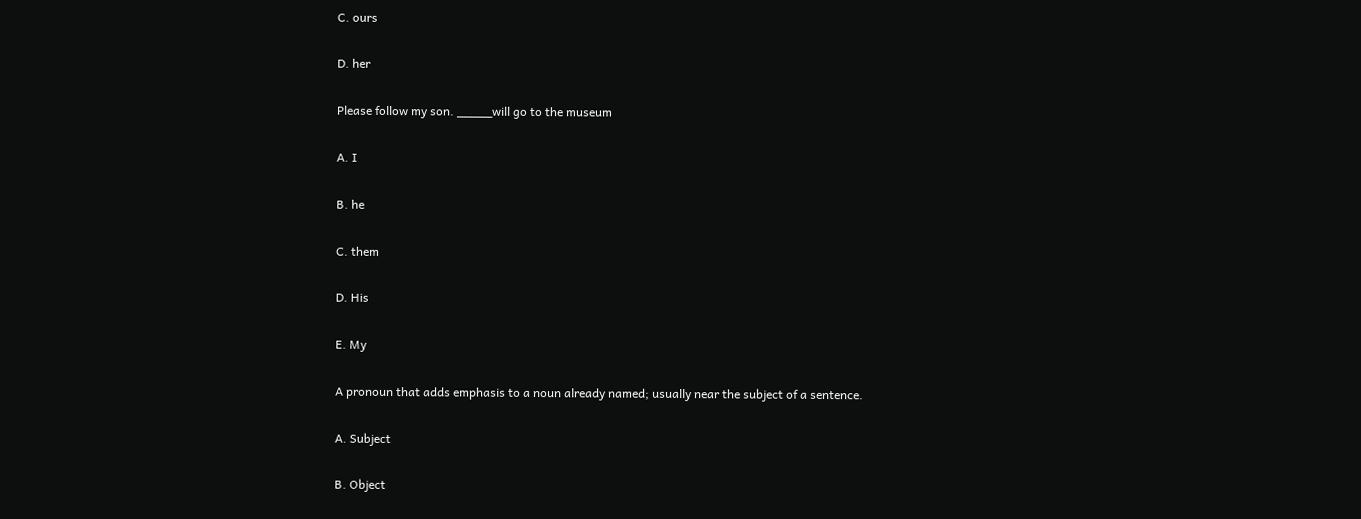C. ours

D. her

Please follow my son. _____will go to the museum

A. I

B. he

C. them

D. His

E. My

A pronoun that adds emphasis to a noun already named; usually near the subject of a sentence.

A. Subject

B. Object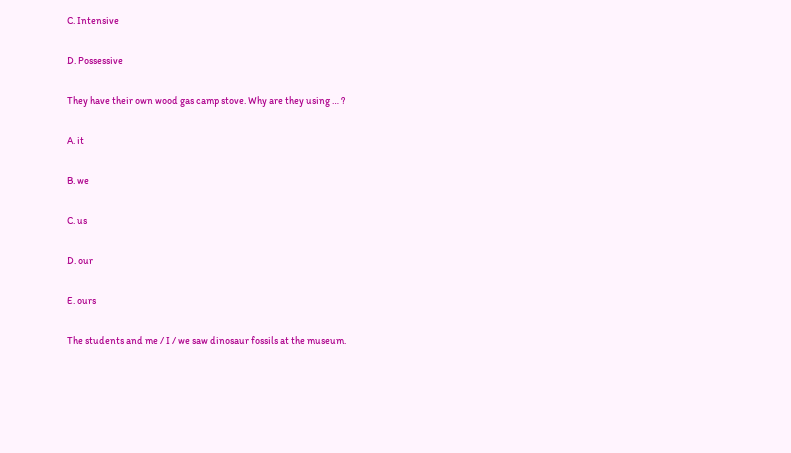C. Intensive

D. Possessive

They have their own wood gas camp stove. Why are they using … ?

A. it

B. we

C. us

D. our

E. ours

The students and me / I / we saw dinosaur fossils at the museum.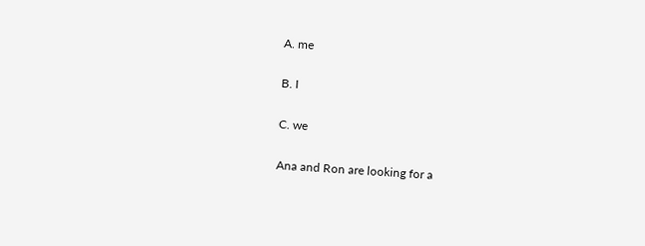A. me

B. I

C. we

Ana and Ron are looking for a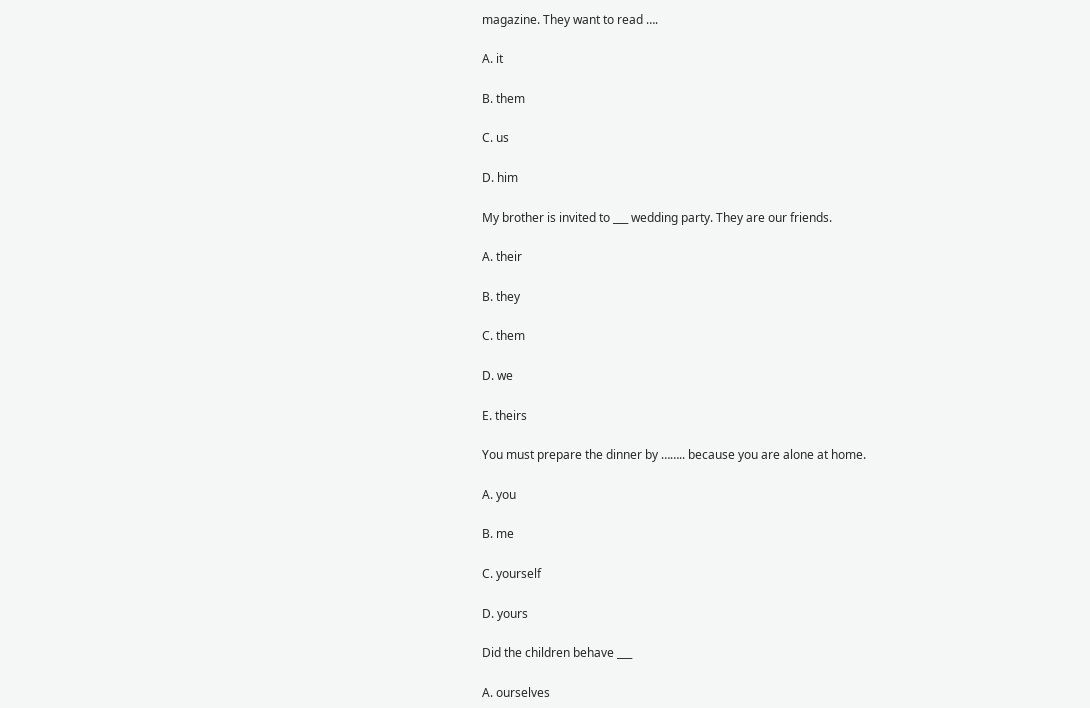magazine. They want to read ….

A. it

B. them

C. us

D. him

My brother is invited to ___ wedding party. They are our friends.

A. their

B. they

C. them

D. we

E. theirs

You must prepare the dinner by …….. because you are alone at home.

A. you

B. me

C. yourself

D. yours

Did the children behave ___

A. ourselves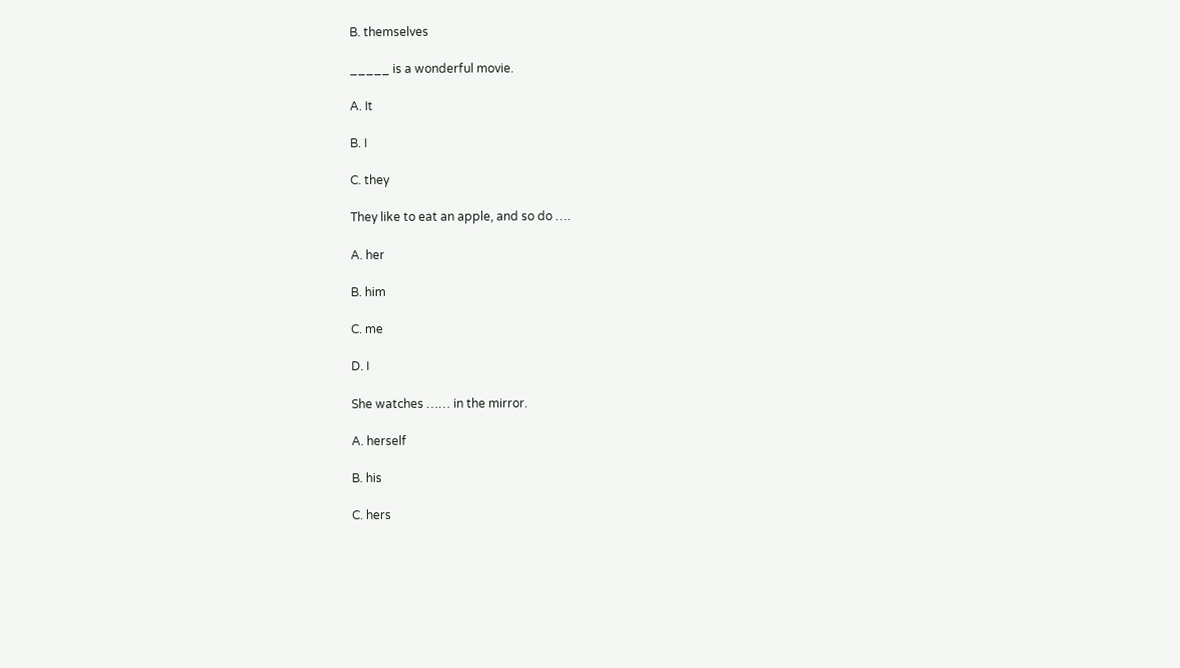B. themselves

_____ is a wonderful movie.

A. It

B. I

C. they

They like to eat an apple, and so do ….

A. her

B. him

C. me

D. I

She watches …… in the mirror.

A. herself

B. his

C. hers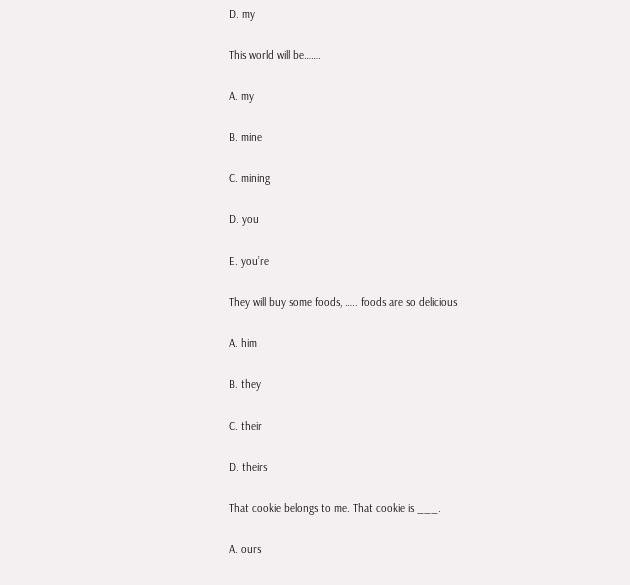D. my

This world will be…….

A. my

B. mine

C. mining

D. you

E. you’re

They will buy some foods, ….. foods are so delicious

A. him

B. they

C. their

D. theirs

That cookie belongs to me. That cookie is ___.

A. ours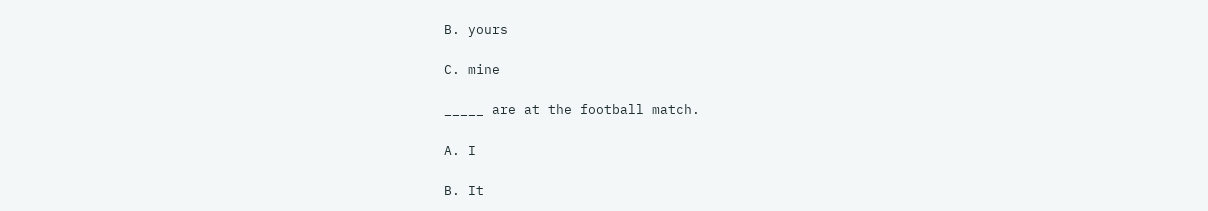B. yours

C. mine

_____ are at the football match.

A. I

B. It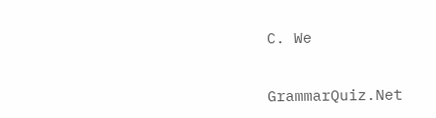C. We


GrammarQuiz.Net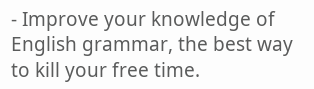- Improve your knowledge of English grammar, the best way to kill your free time.